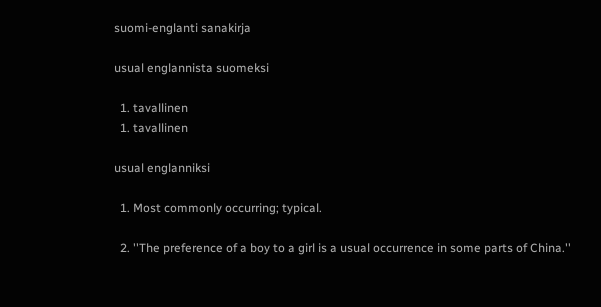suomi-englanti sanakirja

usual englannista suomeksi

  1. tavallinen
  1. tavallinen

usual englanniksi

  1. Most commonly occurring; typical.

  2. ''The preference of a boy to a girl is a usual occurrence in some parts of China.''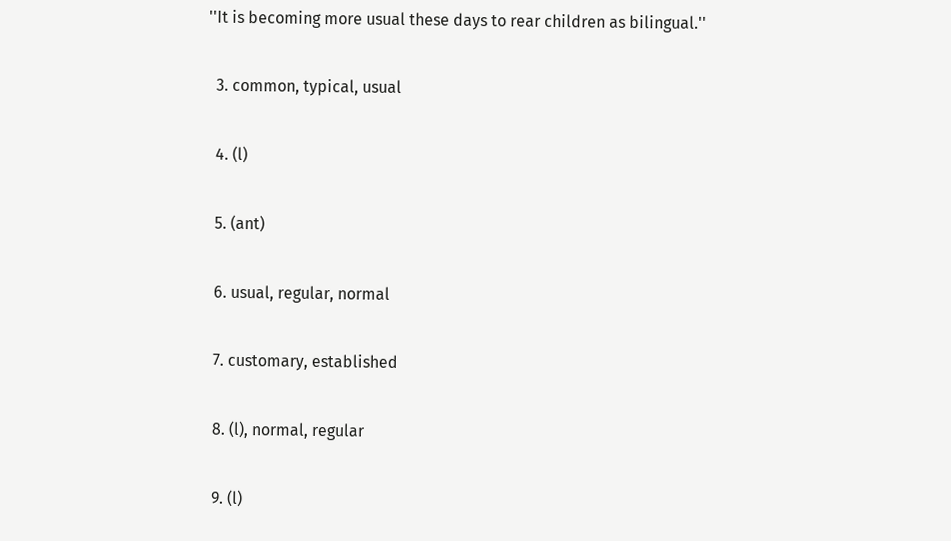''It is becoming more usual these days to rear children as bilingual.''

  3. common, typical, usual

  4. (l)

  5. (ant)

  6. usual, regular, normal

  7. customary, established

  8. (l), normal, regular

  9. (l)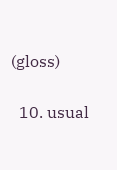(gloss)

  10. usual